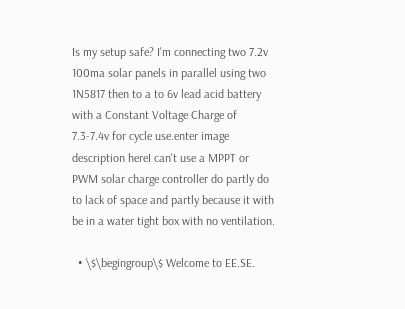Is my setup safe? I'm connecting two 7.2v 100ma solar panels in parallel using two 1N5817 then to a to 6v lead acid battery with a Constant Voltage Charge of 7.3-7.4v for cycle use.enter image description hereI can't use a MPPT or PWM solar charge controller do partly do to lack of space and partly because it with be in a water tight box with no ventilation.

  • \$\begingroup\$ Welcome to EE.SE.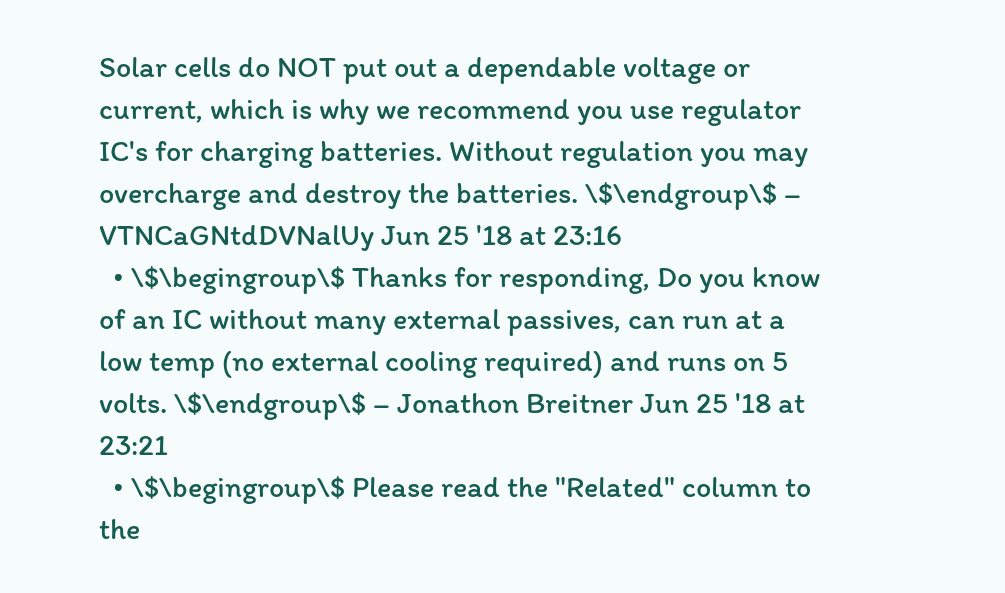Solar cells do NOT put out a dependable voltage or current, which is why we recommend you use regulator IC's for charging batteries. Without regulation you may overcharge and destroy the batteries. \$\endgroup\$ – VTNCaGNtdDVNalUy Jun 25 '18 at 23:16
  • \$\begingroup\$ Thanks for responding, Do you know of an IC without many external passives, can run at a low temp (no external cooling required) and runs on 5 volts. \$\endgroup\$ – Jonathon Breitner Jun 25 '18 at 23:21
  • \$\begingroup\$ Please read the "Related" column to the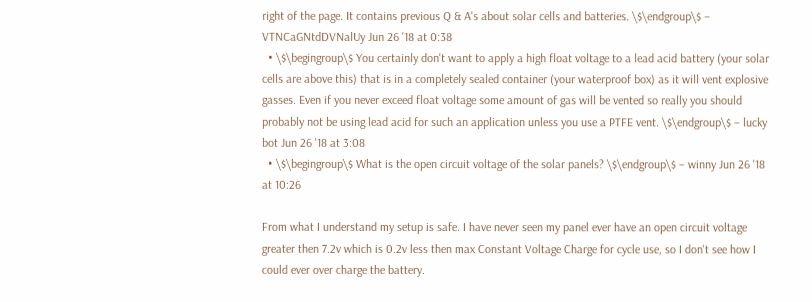right of the page. It contains previous Q & A's about solar cells and batteries. \$\endgroup\$ – VTNCaGNtdDVNalUy Jun 26 '18 at 0:38
  • \$\begingroup\$ You certainly don't want to apply a high float voltage to a lead acid battery (your solar cells are above this) that is in a completely sealed container (your waterproof box) as it will vent explosive gasses. Even if you never exceed float voltage some amount of gas will be vented so really you should probably not be using lead acid for such an application unless you use a PTFE vent. \$\endgroup\$ – lucky bot Jun 26 '18 at 3:08
  • \$\begingroup\$ What is the open circuit voltage of the solar panels? \$\endgroup\$ – winny Jun 26 '18 at 10:26

From what I understand my setup is safe. I have never seen my panel ever have an open circuit voltage greater then 7.2v which is 0.2v less then max Constant Voltage Charge for cycle use, so I don't see how I could ever over charge the battery.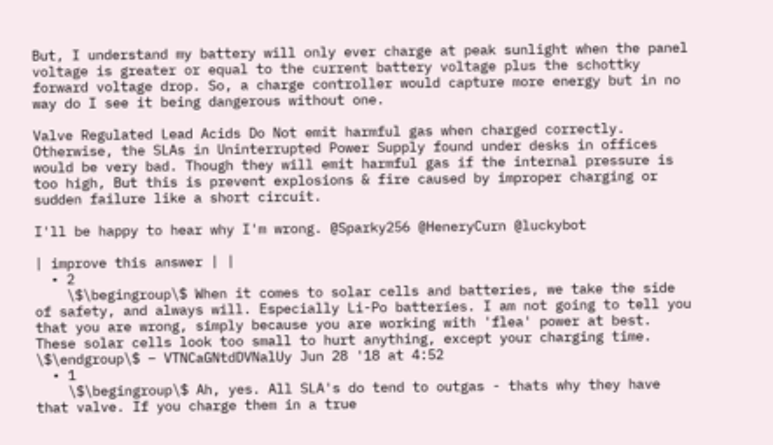But, I understand my battery will only ever charge at peak sunlight when the panel voltage is greater or equal to the current battery voltage plus the schottky forward voltage drop. So, a charge controller would capture more energy but in no way do I see it being dangerous without one.

Valve Regulated Lead Acids Do Not emit harmful gas when charged correctly. Otherwise, the SLAs in Uninterrupted Power Supply found under desks in offices would be very bad. Though they will emit harmful gas if the internal pressure is too high, But this is prevent explosions & fire caused by improper charging or sudden failure like a short circuit.

I'll be happy to hear why I'm wrong. @Sparky256 @HeneryCurn @luckybot

| improve this answer | |
  • 2
    \$\begingroup\$ When it comes to solar cells and batteries, we take the side of safety, and always will. Especially Li-Po batteries. I am not going to tell you that you are wrong, simply because you are working with 'flea' power at best. These solar cells look too small to hurt anything, except your charging time. \$\endgroup\$ – VTNCaGNtdDVNalUy Jun 28 '18 at 4:52
  • 1
    \$\begingroup\$ Ah, yes. All SLA's do tend to outgas - thats why they have that valve. If you charge them in a true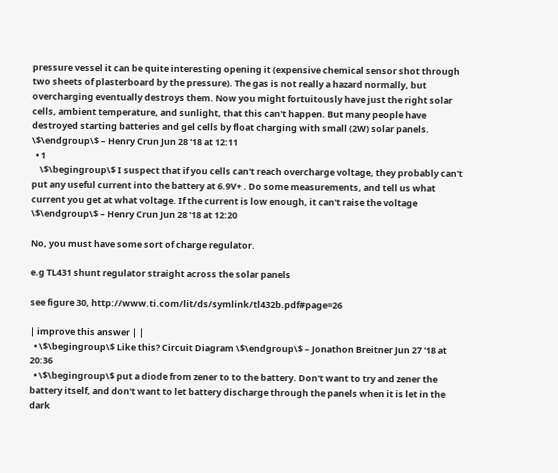pressure vessel it can be quite interesting opening it (expensive chemical sensor shot through two sheets of plasterboard by the pressure). The gas is not really a hazard normally, but overcharging eventually destroys them. Now you might fortuitously have just the right solar cells, ambient temperature, and sunlight, that this can't happen. But many people have destroyed starting batteries and gel cells by float charging with small (2W) solar panels. \$\endgroup\$ – Henry Crun Jun 28 '18 at 12:11
  • 1
    \$\begingroup\$ I suspect that if you cells can't reach overcharge voltage, they probably can't put any useful current into the battery at 6.9V+ . Do some measurements, and tell us what current you get at what voltage. If the current is low enough, it can't raise the voltage \$\endgroup\$ – Henry Crun Jun 28 '18 at 12:20

No, you must have some sort of charge regulator.

e.g TL431 shunt regulator straight across the solar panels

see figure 30, http://www.ti.com/lit/ds/symlink/tl432b.pdf#page=26

| improve this answer | |
  • \$\begingroup\$ Like this? Circuit Diagram \$\endgroup\$ – Jonathon Breitner Jun 27 '18 at 20:36
  • \$\begingroup\$ put a diode from zener to to the battery. Don't want to try and zener the battery itself, and don't want to let battery discharge through the panels when it is let in the dark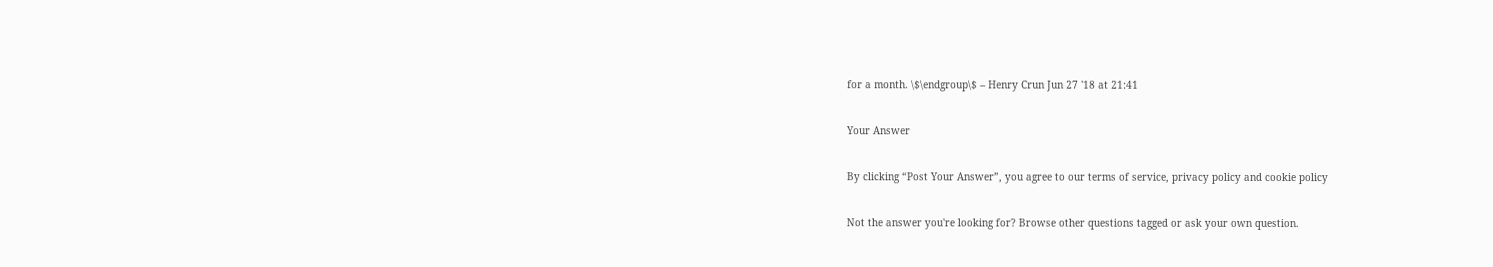for a month. \$\endgroup\$ – Henry Crun Jun 27 '18 at 21:41

Your Answer

By clicking “Post Your Answer”, you agree to our terms of service, privacy policy and cookie policy

Not the answer you're looking for? Browse other questions tagged or ask your own question.